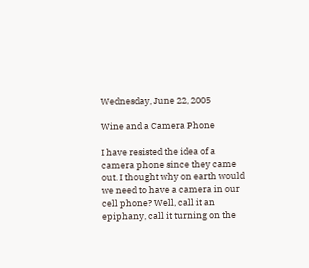Wednesday, June 22, 2005

Wine and a Camera Phone

I have resisted the idea of a camera phone since they came out. I thought why on earth would we need to have a camera in our cell phone? Well, call it an epiphany, call it turning on the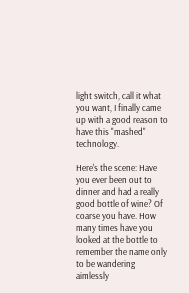light switch, call it what you want, I finally came up with a good reason to have this "mashed" technology.

Here's the scene: Have you ever been out to dinner and had a really good bottle of wine? Of coarse you have. How many times have you looked at the bottle to remember the name only to be wandering aimlessly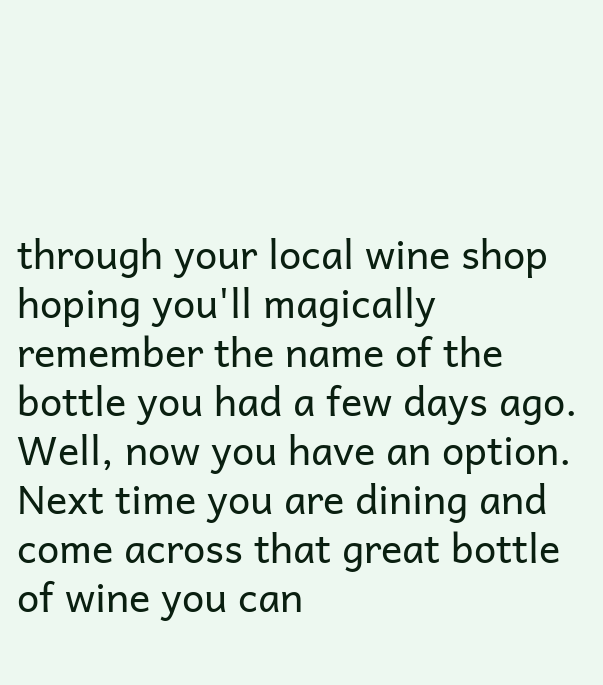through your local wine shop hoping you'll magically remember the name of the bottle you had a few days ago. Well, now you have an option. Next time you are dining and come across that great bottle of wine you can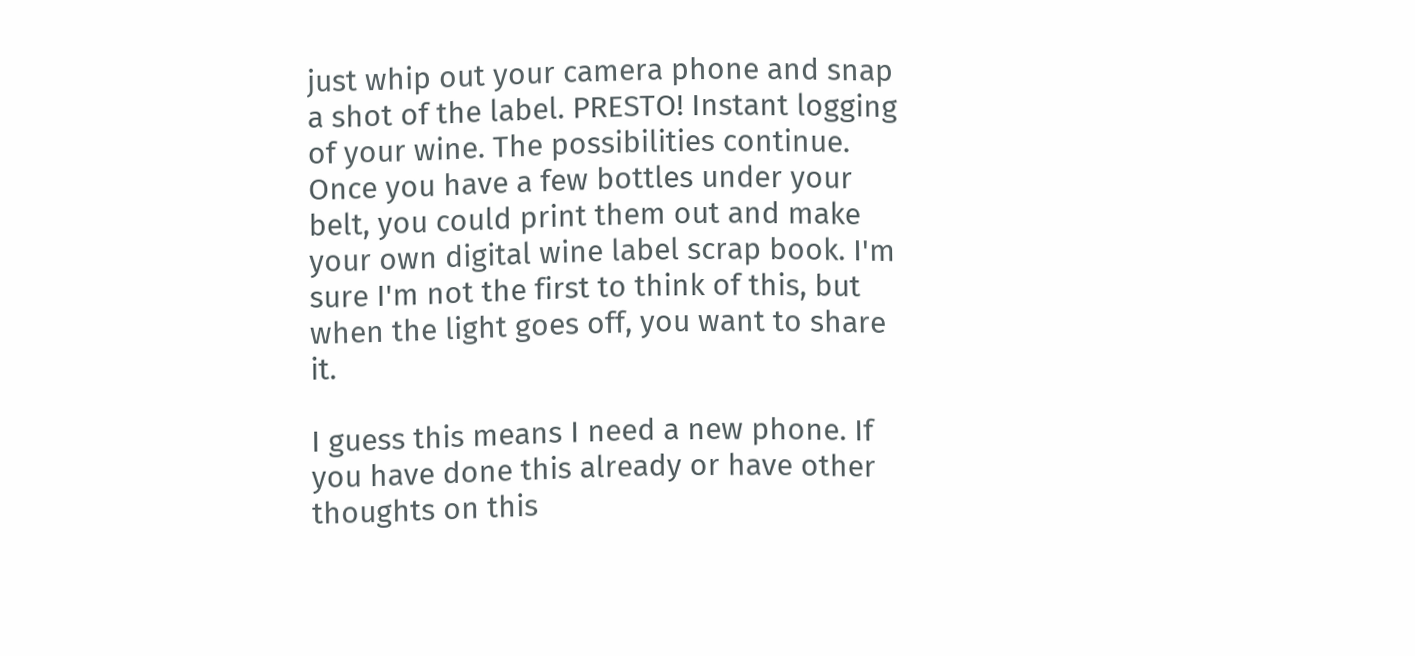just whip out your camera phone and snap a shot of the label. PRESTO! Instant logging of your wine. The possibilities continue. Once you have a few bottles under your belt, you could print them out and make your own digital wine label scrap book. I'm sure I'm not the first to think of this, but when the light goes off, you want to share it.

I guess this means I need a new phone. If you have done this already or have other thoughts on this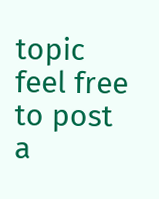topic feel free to post a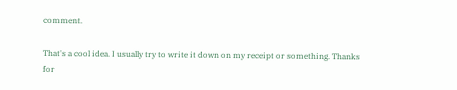comment.

That's a cool idea. I usually try to write it down on my receipt or something. Thanks for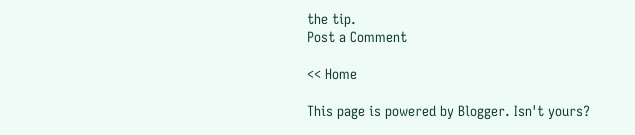the tip.
Post a Comment

<< Home

This page is powered by Blogger. Isn't yours?